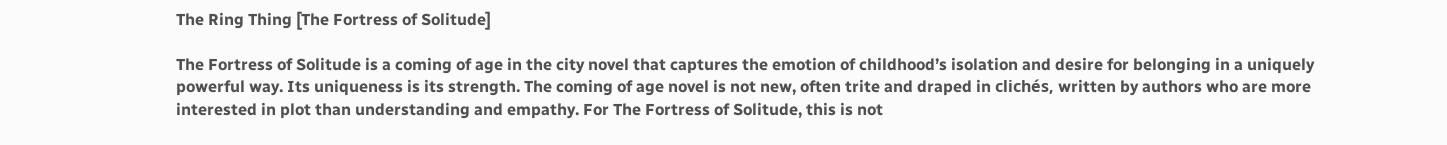The Ring Thing [The Fortress of Solitude]

The Fortress of Solitude is a coming of age in the city novel that captures the emotion of childhood’s isolation and desire for belonging in a uniquely powerful way. Its uniqueness is its strength. The coming of age novel is not new, often trite and draped in clichés, written by authors who are more interested in plot than understanding and empathy. For The Fortress of Solitude, this is not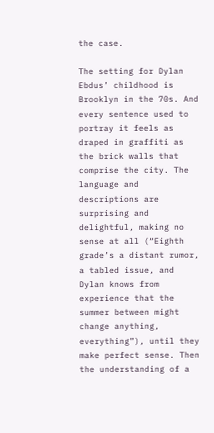the case.

The setting for Dylan Ebdus’ childhood is Brooklyn in the 70s. And every sentence used to portray it feels as draped in graffiti as the brick walls that comprise the city. The language and descriptions are surprising and delightful, making no sense at all (“Eighth grade’s a distant rumor, a tabled issue, and Dylan knows from experience that the summer between might change anything, everything”), until they make perfect sense. Then the understanding of a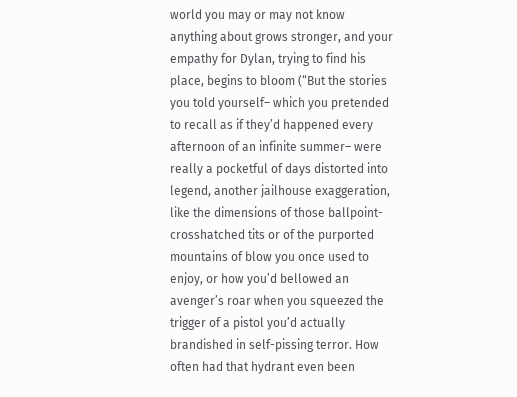world you may or may not know anything about grows stronger, and your empathy for Dylan, trying to find his place, begins to bloom (“But the stories you told yourself– which you pretended to recall as if they’d happened every afternoon of an infinite summer– were really a pocketful of days distorted into legend, another jailhouse exaggeration, like the dimensions of those ballpoint-crosshatched tits or of the purported mountains of blow you once used to enjoy, or how you’d bellowed an avenger’s roar when you squeezed the trigger of a pistol you’d actually brandished in self-pissing terror. How often had that hydrant even been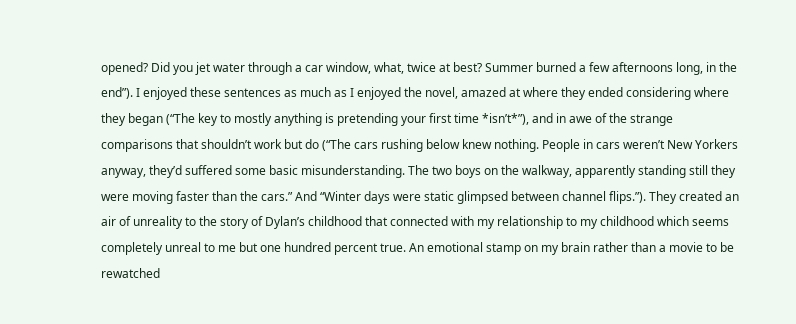opened? Did you jet water through a car window, what, twice at best? Summer burned a few afternoons long, in the end”). I enjoyed these sentences as much as I enjoyed the novel, amazed at where they ended considering where they began (“The key to mostly anything is pretending your first time *isn’t*”), and in awe of the strange comparisons that shouldn’t work but do (“The cars rushing below knew nothing. People in cars weren’t New Yorkers anyway, they’d suffered some basic misunderstanding. The two boys on the walkway, apparently standing still they were moving faster than the cars.” And “Winter days were static glimpsed between channel flips.”). They created an air of unreality to the story of Dylan’s childhood that connected with my relationship to my childhood which seems completely unreal to me but one hundred percent true. An emotional stamp on my brain rather than a movie to be rewatched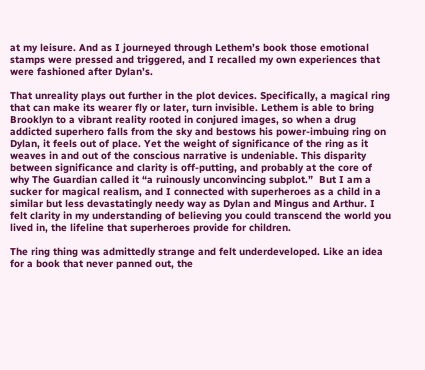at my leisure. And as I journeyed through Lethem’s book those emotional stamps were pressed and triggered, and I recalled my own experiences that were fashioned after Dylan’s.

That unreality plays out further in the plot devices. Specifically, a magical ring that can make its wearer fly or later, turn invisible. Lethem is able to bring Brooklyn to a vibrant reality rooted in conjured images, so when a drug addicted superhero falls from the sky and bestows his power-imbuing ring on Dylan, it feels out of place. Yet the weight of significance of the ring as it weaves in and out of the conscious narrative is undeniable. This disparity between significance and clarity is off-putting, and probably at the core of why The Guardian called it “a ruinously unconvincing subplot.”  But I am a sucker for magical realism, and I connected with superheroes as a child in a similar but less devastatingly needy way as Dylan and Mingus and Arthur. I felt clarity in my understanding of believing you could transcend the world you lived in, the lifeline that superheroes provide for children.

The ring thing was admittedly strange and felt underdeveloped. Like an idea for a book that never panned out, the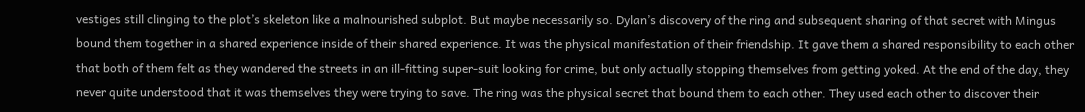vestiges still clinging to the plot’s skeleton like a malnourished subplot. But maybe necessarily so. Dylan’s discovery of the ring and subsequent sharing of that secret with Mingus bound them together in a shared experience inside of their shared experience. It was the physical manifestation of their friendship. It gave them a shared responsibility to each other that both of them felt as they wandered the streets in an ill-fitting super-suit looking for crime, but only actually stopping themselves from getting yoked. At the end of the day, they never quite understood that it was themselves they were trying to save. The ring was the physical secret that bound them to each other. They used each other to discover their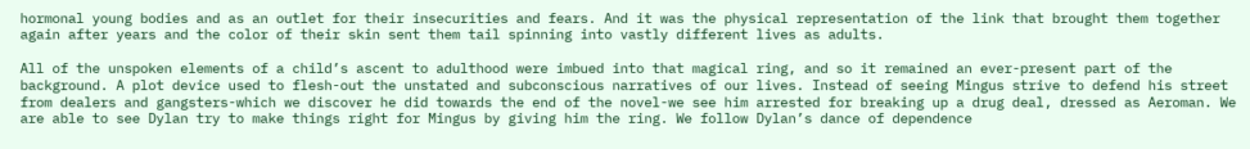hormonal young bodies and as an outlet for their insecurities and fears. And it was the physical representation of the link that brought them together again after years and the color of their skin sent them tail spinning into vastly different lives as adults.

All of the unspoken elements of a child’s ascent to adulthood were imbued into that magical ring, and so it remained an ever-present part of the background. A plot device used to flesh-out the unstated and subconscious narratives of our lives. Instead of seeing Mingus strive to defend his street from dealers and gangsters-which we discover he did towards the end of the novel-we see him arrested for breaking up a drug deal, dressed as Aeroman. We are able to see Dylan try to make things right for Mingus by giving him the ring. We follow Dylan’s dance of dependence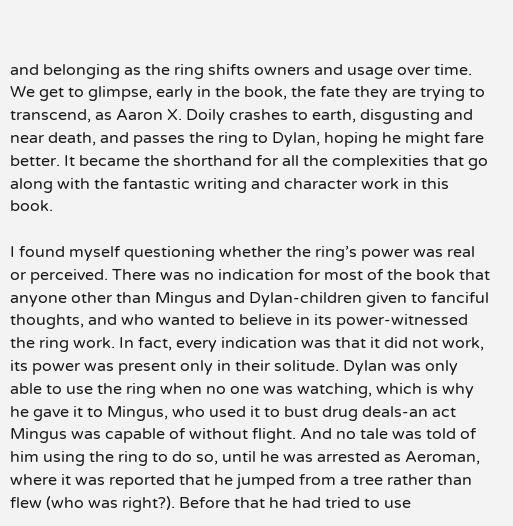and belonging as the ring shifts owners and usage over time. We get to glimpse, early in the book, the fate they are trying to transcend, as Aaron X. Doily crashes to earth, disgusting and near death, and passes the ring to Dylan, hoping he might fare better. It became the shorthand for all the complexities that go along with the fantastic writing and character work in this book.

I found myself questioning whether the ring’s power was real or perceived. There was no indication for most of the book that anyone other than Mingus and Dylan-children given to fanciful thoughts, and who wanted to believe in its power-witnessed the ring work. In fact, every indication was that it did not work, its power was present only in their solitude. Dylan was only able to use the ring when no one was watching, which is why he gave it to Mingus, who used it to bust drug deals-an act Mingus was capable of without flight. And no tale was told of him using the ring to do so, until he was arrested as Aeroman, where it was reported that he jumped from a tree rather than flew (who was right?). Before that he had tried to use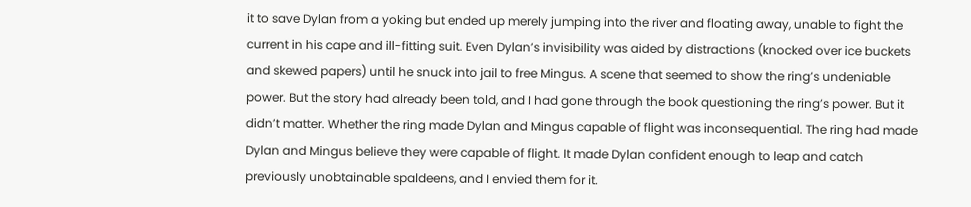it to save Dylan from a yoking but ended up merely jumping into the river and floating away, unable to fight the current in his cape and ill-fitting suit. Even Dylan’s invisibility was aided by distractions (knocked over ice buckets and skewed papers) until he snuck into jail to free Mingus. A scene that seemed to show the ring’s undeniable power. But the story had already been told, and I had gone through the book questioning the ring’s power. But it didn’t matter. Whether the ring made Dylan and Mingus capable of flight was inconsequential. The ring had made Dylan and Mingus believe they were capable of flight. It made Dylan confident enough to leap and catch previously unobtainable spaldeens, and I envied them for it.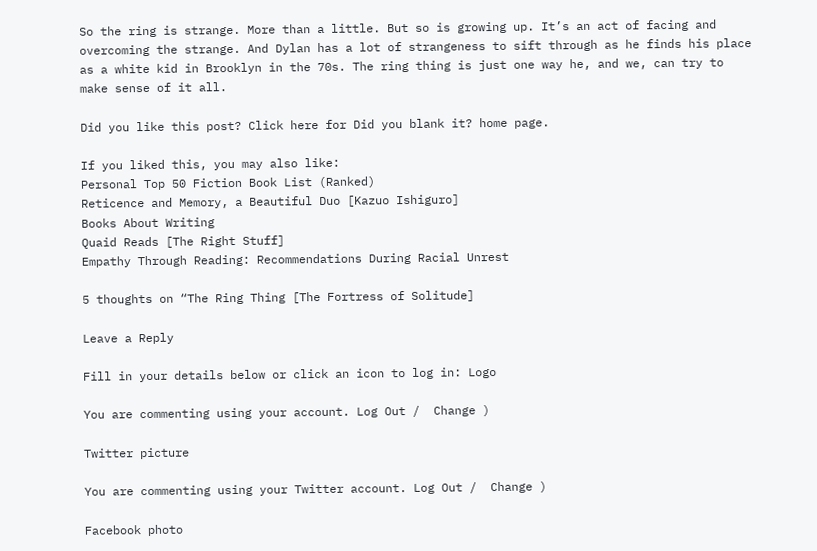So the ring is strange. More than a little. But so is growing up. It’s an act of facing and overcoming the strange. And Dylan has a lot of strangeness to sift through as he finds his place as a white kid in Brooklyn in the 70s. The ring thing is just one way he, and we, can try to make sense of it all.

Did you like this post? Click here for Did you blank it? home page.

If you liked this, you may also like:
Personal Top 50 Fiction Book List (Ranked)
Reticence and Memory, a Beautiful Duo [Kazuo Ishiguro]
Books About Writing
Quaid Reads [The Right Stuff]
Empathy Through Reading: Recommendations During Racial Unrest

5 thoughts on “The Ring Thing [The Fortress of Solitude]

Leave a Reply

Fill in your details below or click an icon to log in: Logo

You are commenting using your account. Log Out /  Change )

Twitter picture

You are commenting using your Twitter account. Log Out /  Change )

Facebook photo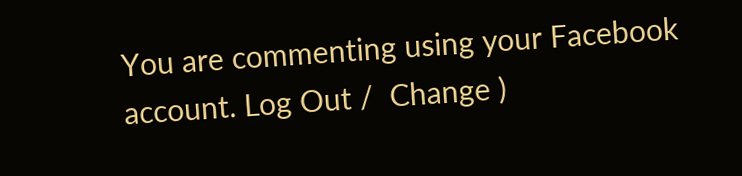You are commenting using your Facebook account. Log Out /  Change )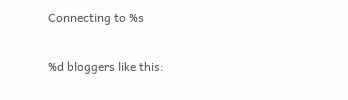Connecting to %s

%d bloggers like this: